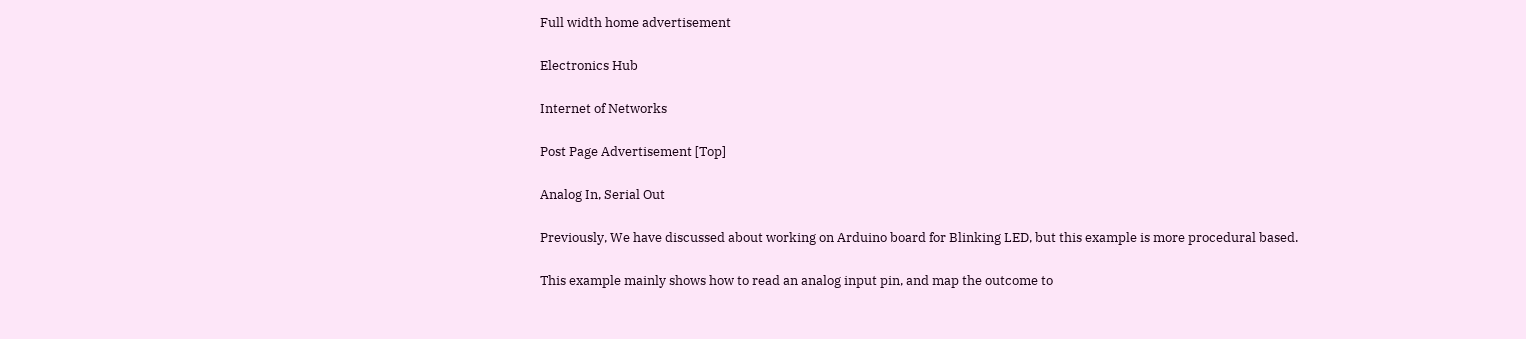Full width home advertisement

Electronics Hub

Internet of Networks

Post Page Advertisement [Top]

Analog In, Serial Out

Previously, We have discussed about working on Arduino board for Blinking LED, but this example is more procedural based.

This example mainly shows how to read an analog input pin, and map the outcome to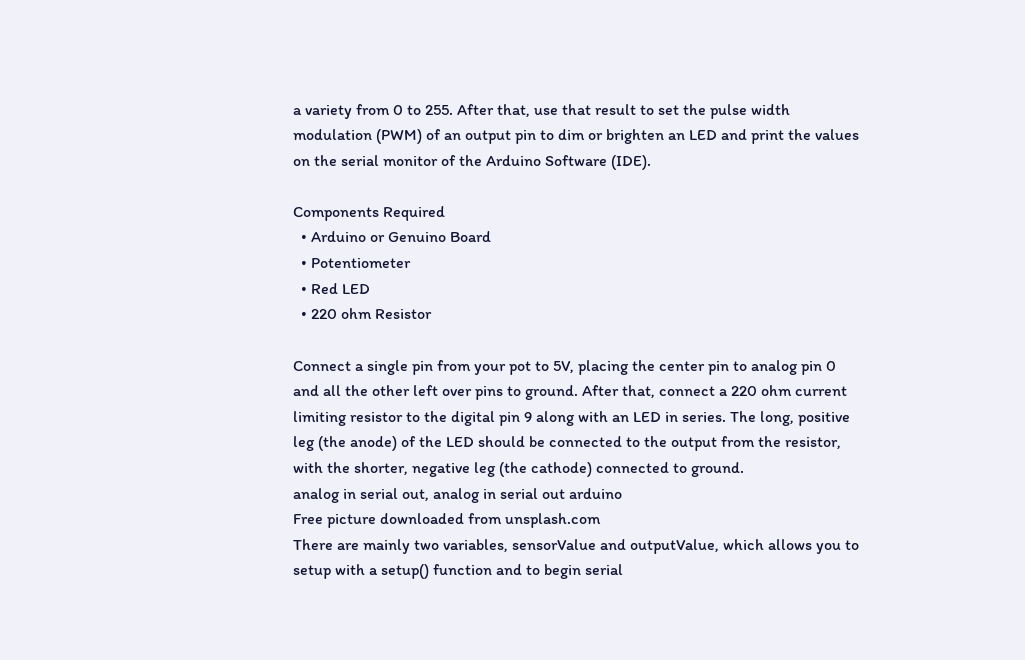a variety from 0 to 255. After that, use that result to set the pulse width modulation (PWM) of an output pin to dim or brighten an LED and print the values on the serial monitor of the Arduino Software (IDE).

Components Required
  • Arduino or Genuino Board
  • Potentiometer
  • Red LED
  • 220 ohm Resistor

Connect a single pin from your pot to 5V, placing the center pin to analog pin 0 and all the other left over pins to ground. After that, connect a 220 ohm current limiting resistor to the digital pin 9 along with an LED in series. The long, positive leg (the anode) of the LED should be connected to the output from the resistor, with the shorter, negative leg (the cathode) connected to ground.
analog in serial out, analog in serial out arduino
Free picture downloaded from unsplash.com
There are mainly two variables, sensorValue and outputValue, which allows you to setup with a setup() function and to begin serial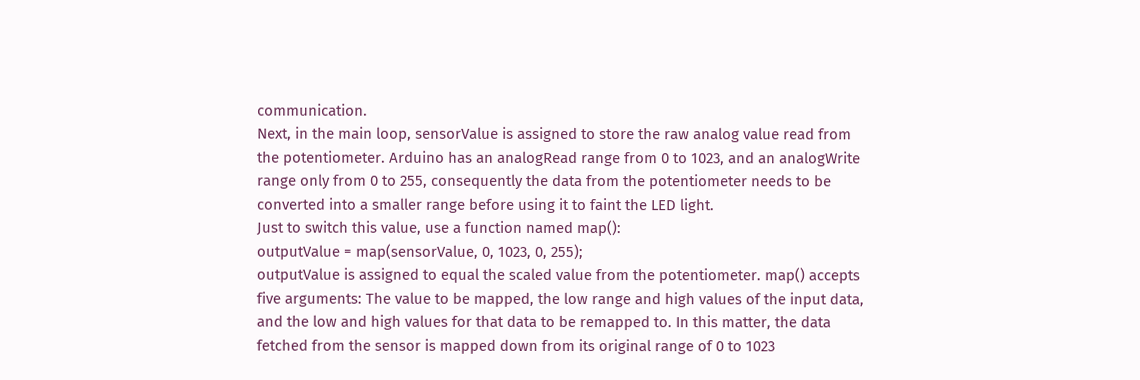communication.
Next, in the main loop, sensorValue is assigned to store the raw analog value read from the potentiometer. Arduino has an analogRead range from 0 to 1023, and an analogWrite range only from 0 to 255, consequently the data from the potentiometer needs to be converted into a smaller range before using it to faint the LED light.
Just to switch this value, use a function named map():
outputValue = map(sensorValue, 0, 1023, 0, 255);
outputValue is assigned to equal the scaled value from the potentiometer. map() accepts five arguments: The value to be mapped, the low range and high values of the input data, and the low and high values for that data to be remapped to. In this matter, the data fetched from the sensor is mapped down from its original range of 0 to 1023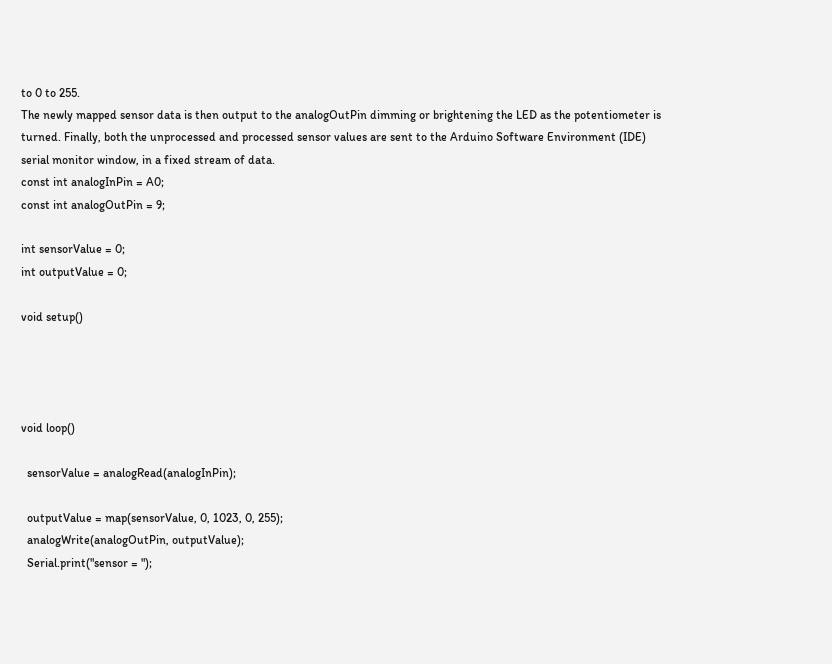to 0 to 255.
The newly mapped sensor data is then output to the analogOutPin dimming or brightening the LED as the potentiometer is turned. Finally, both the unprocessed and processed sensor values are sent to the Arduino Software Environment (IDE) serial monitor window, in a fixed stream of data.
const int analogInPin = A0;
const int analogOutPin = 9;

int sensorValue = 0;
int outputValue = 0;

void setup()




void loop()

  sensorValue = analogRead(analogInPin);

  outputValue = map(sensorValue, 0, 1023, 0, 255);
  analogWrite(analogOutPin, outputValue);
  Serial.print("sensor = ");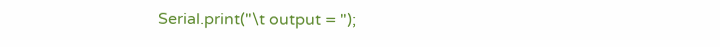Serial.print("\t output = ");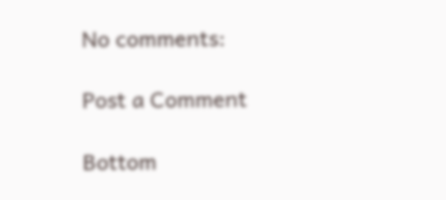No comments:

Post a Comment

Bottom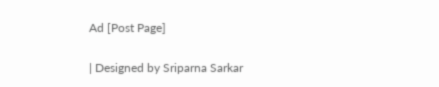Ad [Post Page]

| Designed by Sriparna Sarkar